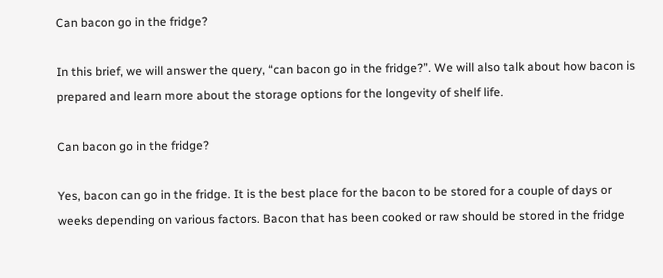Can bacon go in the fridge?

In this brief, we will answer the query, “can bacon go in the fridge?”. We will also talk about how bacon is prepared and learn more about the storage options for the longevity of shelf life.

Can bacon go in the fridge?

Yes, bacon can go in the fridge. It is the best place for the bacon to be stored for a couple of days or weeks depending on various factors. Bacon that has been cooked or raw should be stored in the fridge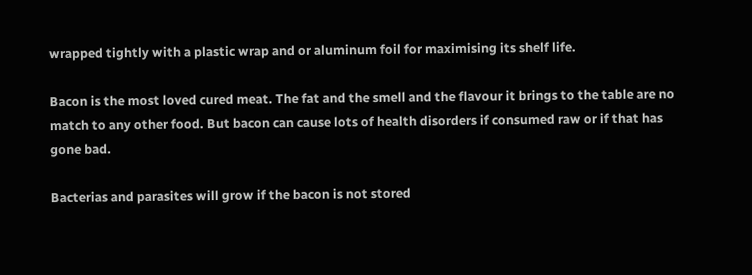wrapped tightly with a plastic wrap and or aluminum foil for maximising its shelf life.

Bacon is the most loved cured meat. The fat and the smell and the flavour it brings to the table are no match to any other food. But bacon can cause lots of health disorders if consumed raw or if that has gone bad.

Bacterias and parasites will grow if the bacon is not stored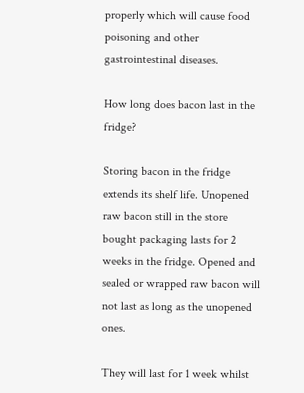properly which will cause food poisoning and other gastrointestinal diseases.

How long does bacon last in the fridge?

Storing bacon in the fridge extends its shelf life. Unopened raw bacon still in the store bought packaging lasts for 2 weeks in the fridge. Opened and sealed or wrapped raw bacon will not last as long as the unopened ones.

They will last for 1 week whilst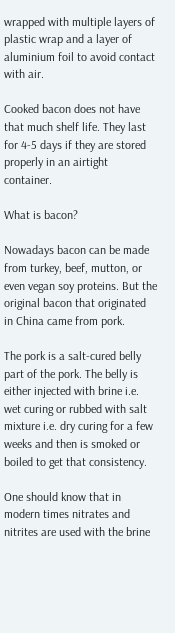wrapped with multiple layers of plastic wrap and a layer of aluminium foil to avoid contact with air.

Cooked bacon does not have that much shelf life. They last for 4-5 days if they are stored properly in an airtight container.

What is bacon?

Nowadays bacon can be made from turkey, beef, mutton, or even vegan soy proteins. But the original bacon that originated in China came from pork.

The pork is a salt-cured belly part of the pork. The belly is either injected with brine i.e. wet curing or rubbed with salt mixture i.e. dry curing for a few weeks and then is smoked or boiled to get that consistency.

One should know that in modern times nitrates and nitrites are used with the brine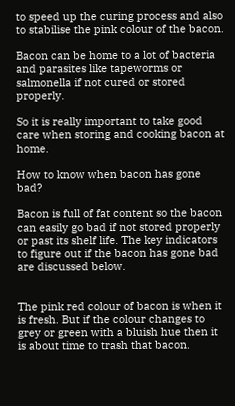to speed up the curing process and also to stabilise the pink colour of the bacon.

Bacon can be home to a lot of bacteria and parasites like tapeworms or salmonella if not cured or stored properly.

So it is really important to take good care when storing and cooking bacon at home.

How to know when bacon has gone bad?

Bacon is full of fat content so the bacon can easily go bad if not stored properly or past its shelf life. The key indicators to figure out if the bacon has gone bad are discussed below.


The pink red colour of bacon is when it is fresh. But if the colour changes to grey or green with a bluish hue then it is about time to trash that bacon.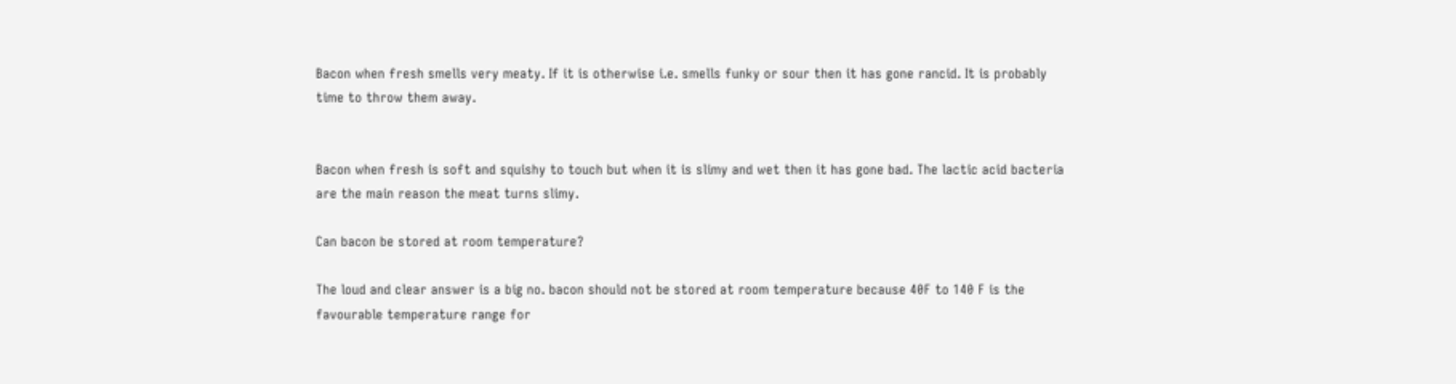Bacon when fresh smells very meaty. If it is otherwise i.e. smells funky or sour then it has gone rancid. It is probably time to throw them away.


Bacon when fresh is soft and squishy to touch but when it is slimy and wet then it has gone bad. The lactic acid bacteria are the main reason the meat turns slimy.

Can bacon be stored at room temperature?

The loud and clear answer is a big no. bacon should not be stored at room temperature because 40F to 140 F is the favourable temperature range for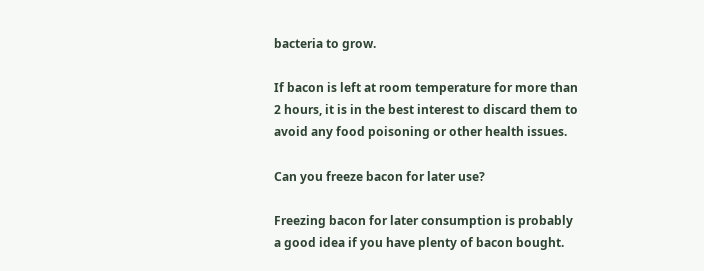bacteria to grow.

If bacon is left at room temperature for more than 2 hours, it is in the best interest to discard them to avoid any food poisoning or other health issues.

Can you freeze bacon for later use?

Freezing bacon for later consumption is probably a good idea if you have plenty of bacon bought.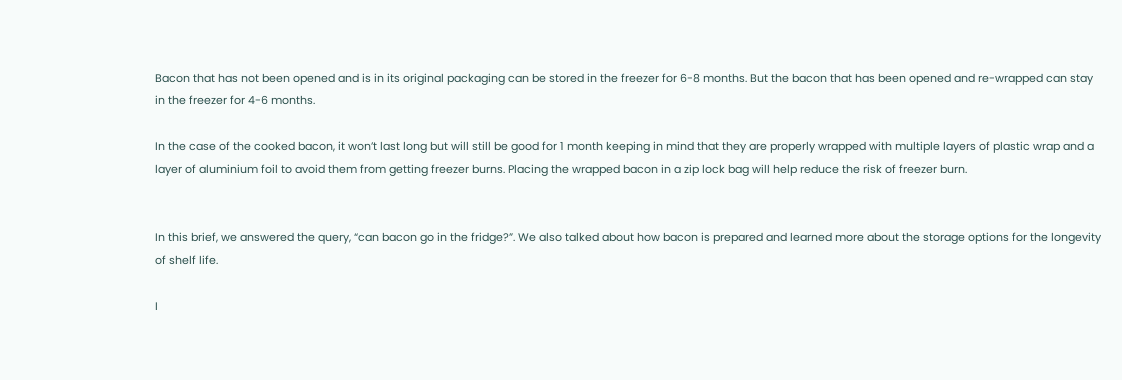Bacon that has not been opened and is in its original packaging can be stored in the freezer for 6-8 months. But the bacon that has been opened and re-wrapped can stay in the freezer for 4-6 months.

In the case of the cooked bacon, it won’t last long but will still be good for 1 month keeping in mind that they are properly wrapped with multiple layers of plastic wrap and a layer of aluminium foil to avoid them from getting freezer burns. Placing the wrapped bacon in a zip lock bag will help reduce the risk of freezer burn.


In this brief, we answered the query, “can bacon go in the fridge?”. We also talked about how bacon is prepared and learned more about the storage options for the longevity of shelf life.

I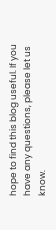hope to find this blog useful. If you have any questions, please let us know.